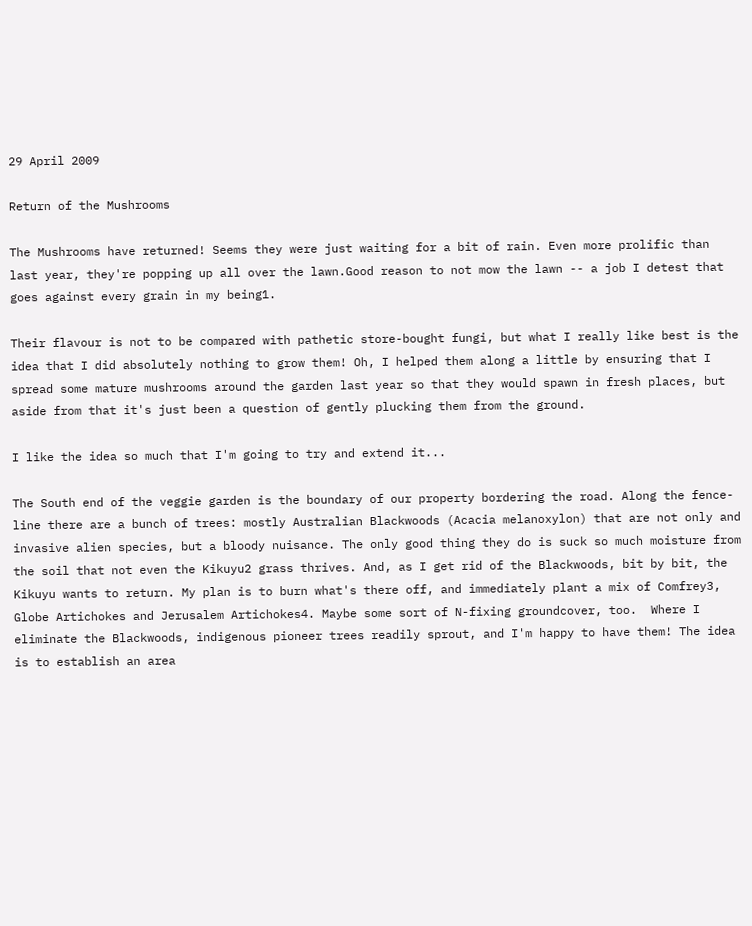29 April 2009

Return of the Mushrooms

The Mushrooms have returned! Seems they were just waiting for a bit of rain. Even more prolific than last year, they're popping up all over the lawn.Good reason to not mow the lawn -- a job I detest that goes against every grain in my being1.

Their flavour is not to be compared with pathetic store-bought fungi, but what I really like best is the idea that I did absolutely nothing to grow them! Oh, I helped them along a little by ensuring that I spread some mature mushrooms around the garden last year so that they would spawn in fresh places, but aside from that it's just been a question of gently plucking them from the ground.

I like the idea so much that I'm going to try and extend it...

The South end of the veggie garden is the boundary of our property bordering the road. Along the fence-line there are a bunch of trees: mostly Australian Blackwoods (Acacia melanoxylon) that are not only and invasive alien species, but a bloody nuisance. The only good thing they do is suck so much moisture from the soil that not even the Kikuyu2 grass thrives. And, as I get rid of the Blackwoods, bit by bit, the Kikuyu wants to return. My plan is to burn what's there off, and immediately plant a mix of Comfrey3, Globe Artichokes and Jerusalem Artichokes4. Maybe some sort of N-fixing groundcover, too.  Where I eliminate the Blackwoods, indigenous pioneer trees readily sprout, and I'm happy to have them! The idea is to establish an area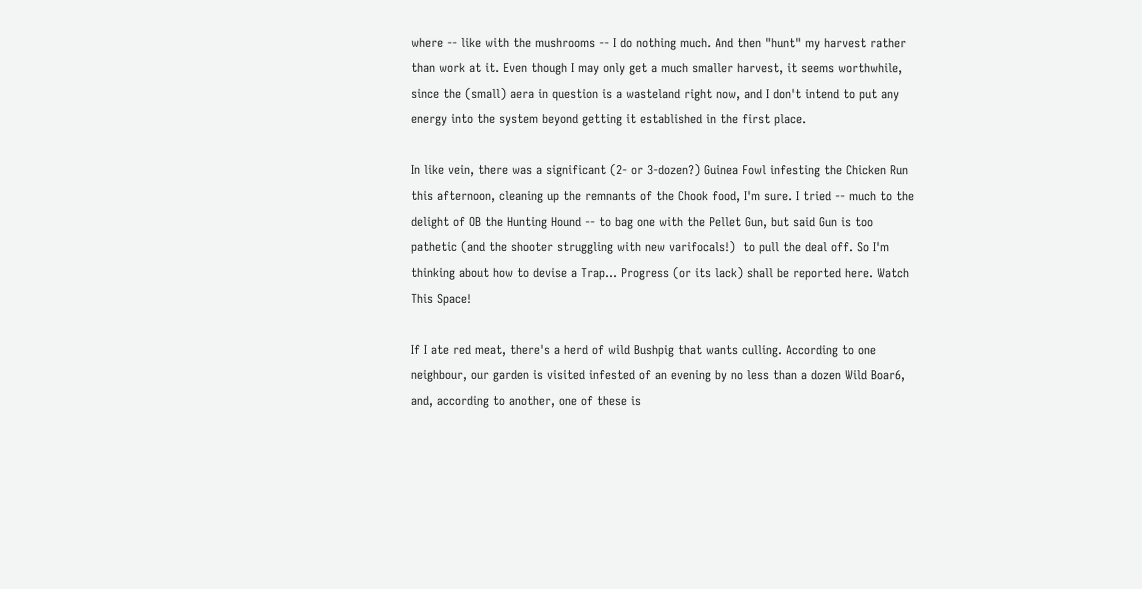where -- like with the mushrooms -- I do nothing much. And then "hunt" my harvest rather than work at it. Even though I may only get a much smaller harvest, it seems worthwhile, since the (small) aera in question is a wasteland right now, and I don't intend to put any energy into the system beyond getting it established in the first place.

In like vein, there was a significant (2- or 3-dozen?) Guinea Fowl infesting the Chicken Run this afternoon, cleaning up the remnants of the Chook food, I'm sure. I tried -- much to the delight of OB the Hunting Hound -- to bag one with the Pellet Gun, but said Gun is too pathetic (and the shooter struggling with new varifocals!)  to pull the deal off. So I'm thinking about how to devise a Trap... Progress (or its lack) shall be reported here. Watch This Space!

If I ate red meat, there's a herd of wild Bushpig that wants culling. According to one neighbour, our garden is visited infested of an evening by no less than a dozen Wild Boar6, and, according to another, one of these is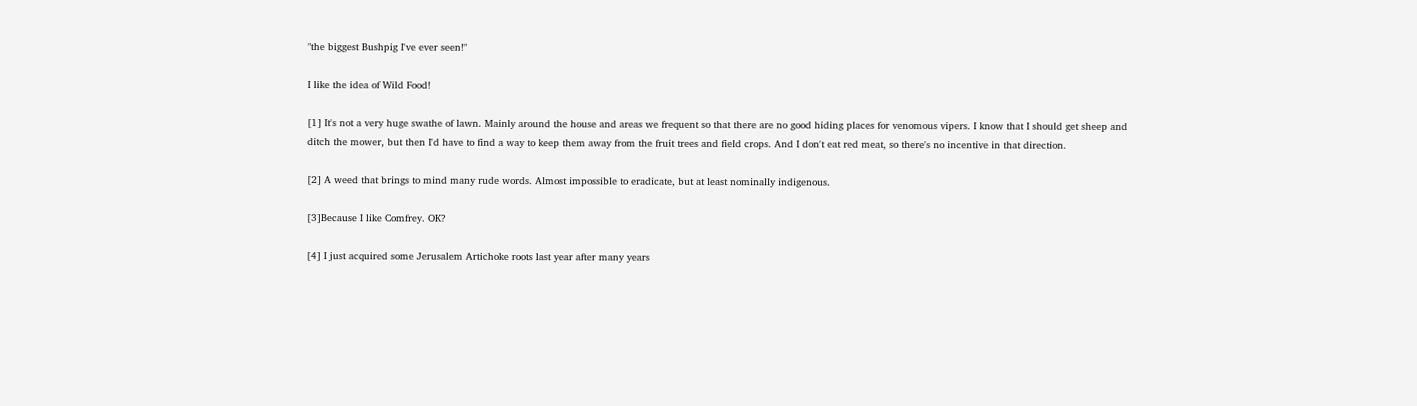"the biggest Bushpig I've ever seen!"

I like the idea of Wild Food!

[1] It's not a very huge swathe of lawn. Mainly around the house and areas we frequent so that there are no good hiding places for venomous vipers. I know that I should get sheep and ditch the mower, but then I'd have to find a way to keep them away from the fruit trees and field crops. And I don't eat red meat, so there's no incentive in that direction.

[2] A weed that brings to mind many rude words. Almost impossible to eradicate, but at least nominally indigenous.

[3]Because I like Comfrey. OK?

[4] I just acquired some Jerusalem Artichoke roots last year after many years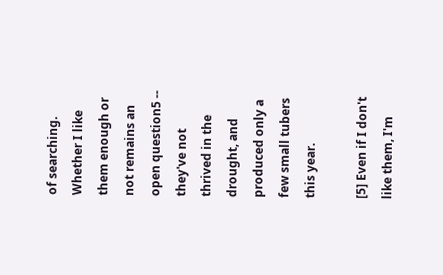of searching. Whether I like them enough or not remains an open question5 -- they've not thrived in the drought, and produced only a few small tubers this year.

[5] Even if I don't like them, I'm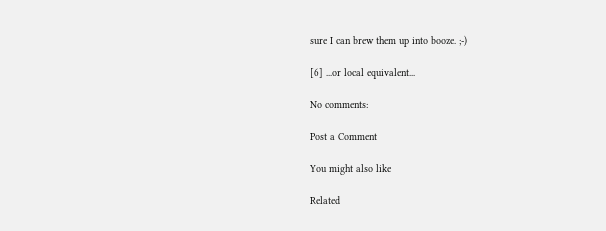sure I can brew them up into booze. ;-)

[6] ...or local equivalent...

No comments:

Post a Comment

You might also like

Related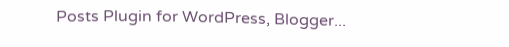Posts Plugin for WordPress, Blogger...